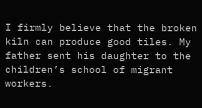I firmly believe that the broken kiln can produce good tiles. My father sent his daughter to the children’s school of migrant workers.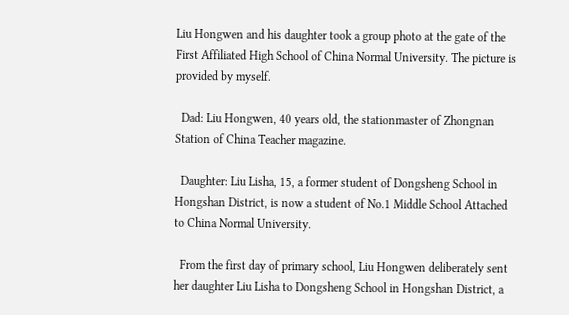Liu Hongwen and his daughter took a group photo at the gate of the First Affiliated High School of China Normal University. The picture is provided by myself.

  Dad: Liu Hongwen, 40 years old, the stationmaster of Zhongnan Station of China Teacher magazine.

  Daughter: Liu Lisha, 15, a former student of Dongsheng School in Hongshan District, is now a student of No.1 Middle School Attached to China Normal University.

  From the first day of primary school, Liu Hongwen deliberately sent her daughter Liu Lisha to Dongsheng School in Hongshan District, a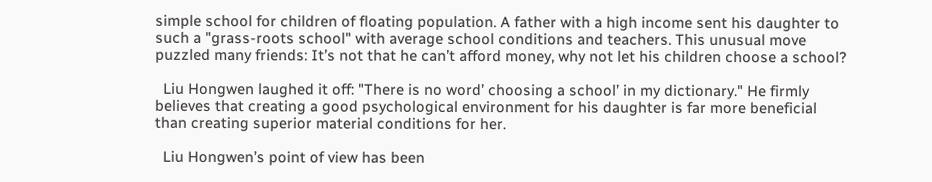simple school for children of floating population. A father with a high income sent his daughter to such a "grass-roots school" with average school conditions and teachers. This unusual move puzzled many friends: It’s not that he can’t afford money, why not let his children choose a school?

  Liu Hongwen laughed it off: "There is no word’ choosing a school’ in my dictionary." He firmly believes that creating a good psychological environment for his daughter is far more beneficial than creating superior material conditions for her.

  Liu Hongwen’s point of view has been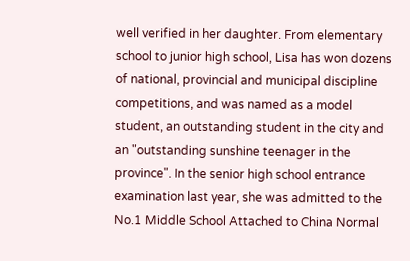well verified in her daughter. From elementary school to junior high school, Lisa has won dozens of national, provincial and municipal discipline competitions, and was named as a model student, an outstanding student in the city and an "outstanding sunshine teenager in the province". In the senior high school entrance examination last year, she was admitted to the No.1 Middle School Attached to China Normal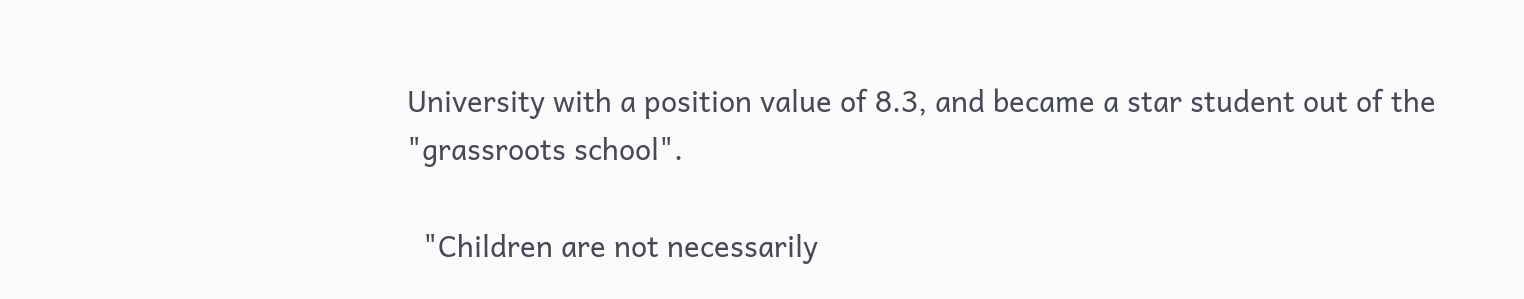University with a position value of 8.3, and became a star student out of the "grassroots school".

  "Children are not necessarily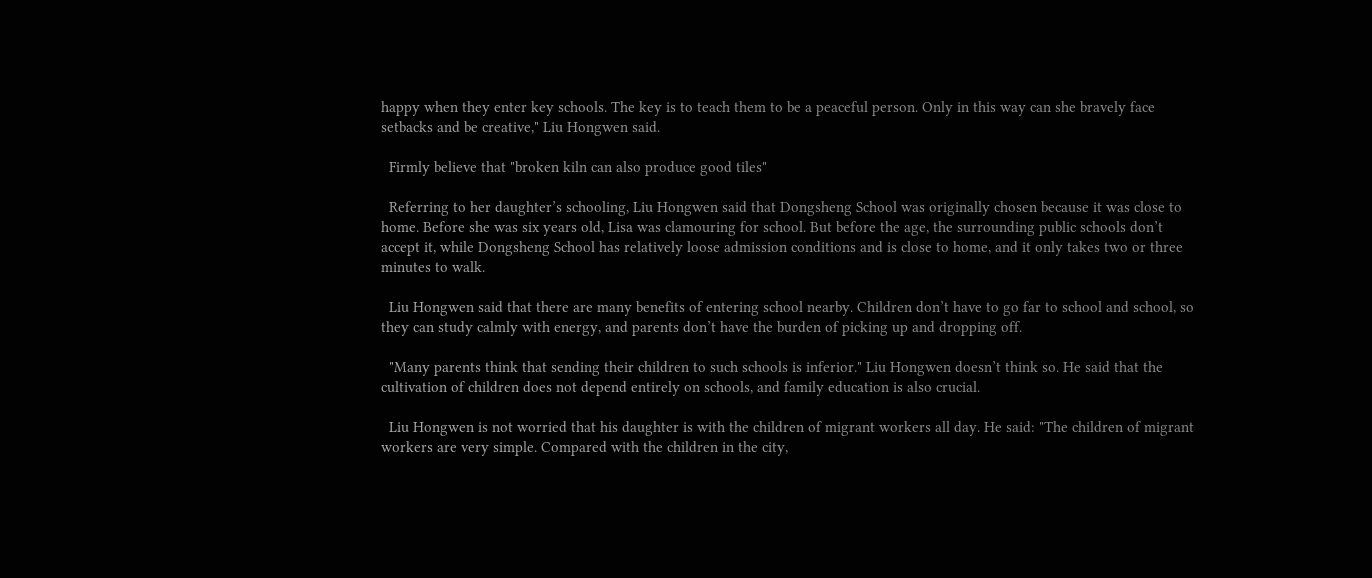happy when they enter key schools. The key is to teach them to be a peaceful person. Only in this way can she bravely face setbacks and be creative," Liu Hongwen said.

  Firmly believe that "broken kiln can also produce good tiles"

  Referring to her daughter’s schooling, Liu Hongwen said that Dongsheng School was originally chosen because it was close to home. Before she was six years old, Lisa was clamouring for school. But before the age, the surrounding public schools don’t accept it, while Dongsheng School has relatively loose admission conditions and is close to home, and it only takes two or three minutes to walk.

  Liu Hongwen said that there are many benefits of entering school nearby. Children don’t have to go far to school and school, so they can study calmly with energy, and parents don’t have the burden of picking up and dropping off.

  "Many parents think that sending their children to such schools is inferior." Liu Hongwen doesn’t think so. He said that the cultivation of children does not depend entirely on schools, and family education is also crucial.

  Liu Hongwen is not worried that his daughter is with the children of migrant workers all day. He said: "The children of migrant workers are very simple. Compared with the children in the city,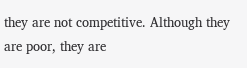they are not competitive. Although they are poor, they are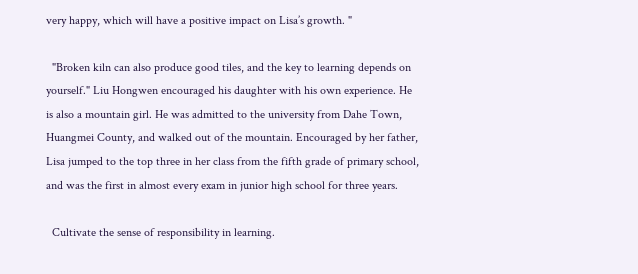very happy, which will have a positive impact on Lisa’s growth. "

  "Broken kiln can also produce good tiles, and the key to learning depends on yourself." Liu Hongwen encouraged his daughter with his own experience. He is also a mountain girl. He was admitted to the university from Dahe Town, Huangmei County, and walked out of the mountain. Encouraged by her father, Lisa jumped to the top three in her class from the fifth grade of primary school, and was the first in almost every exam in junior high school for three years.

  Cultivate the sense of responsibility in learning.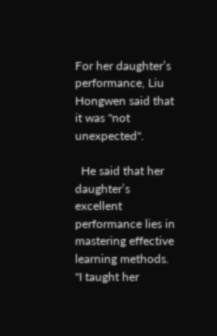For her daughter’s performance, Liu Hongwen said that it was "not unexpected".

  He said that her daughter’s excellent performance lies in mastering effective learning methods. "I taught her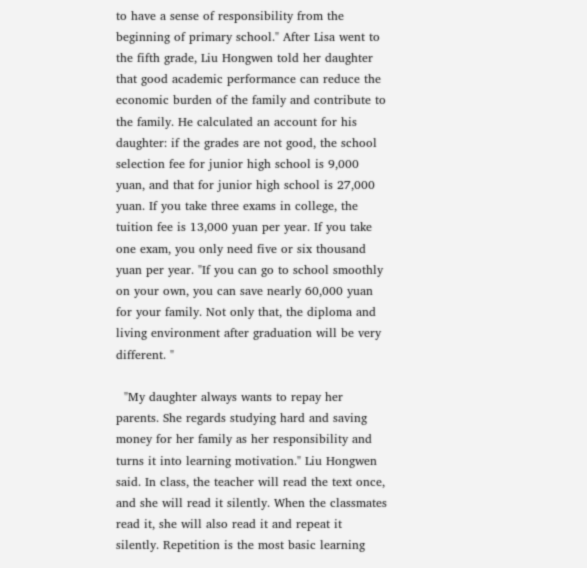to have a sense of responsibility from the beginning of primary school." After Lisa went to the fifth grade, Liu Hongwen told her daughter that good academic performance can reduce the economic burden of the family and contribute to the family. He calculated an account for his daughter: if the grades are not good, the school selection fee for junior high school is 9,000 yuan, and that for junior high school is 27,000 yuan. If you take three exams in college, the tuition fee is 13,000 yuan per year. If you take one exam, you only need five or six thousand yuan per year. "If you can go to school smoothly on your own, you can save nearly 60,000 yuan for your family. Not only that, the diploma and living environment after graduation will be very different. "

  "My daughter always wants to repay her parents. She regards studying hard and saving money for her family as her responsibility and turns it into learning motivation." Liu Hongwen said. In class, the teacher will read the text once, and she will read it silently. When the classmates read it, she will also read it and repeat it silently. Repetition is the most basic learning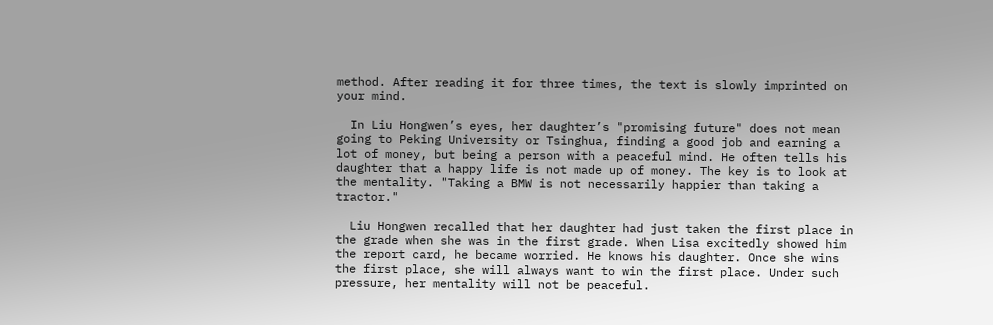method. After reading it for three times, the text is slowly imprinted on your mind.

  In Liu Hongwen’s eyes, her daughter’s "promising future" does not mean going to Peking University or Tsinghua, finding a good job and earning a lot of money, but being a person with a peaceful mind. He often tells his daughter that a happy life is not made up of money. The key is to look at the mentality. "Taking a BMW is not necessarily happier than taking a tractor."

  Liu Hongwen recalled that her daughter had just taken the first place in the grade when she was in the first grade. When Lisa excitedly showed him the report card, he became worried. He knows his daughter. Once she wins the first place, she will always want to win the first place. Under such pressure, her mentality will not be peaceful.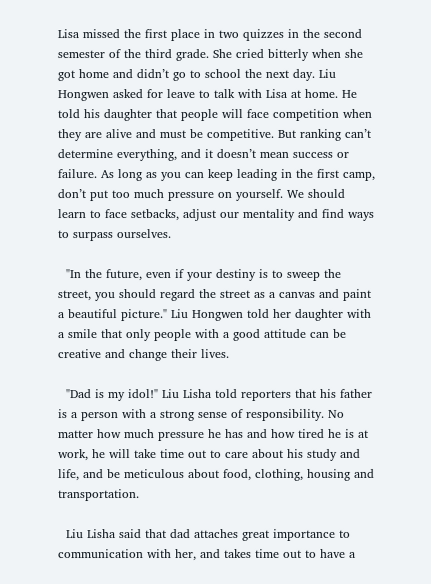Lisa missed the first place in two quizzes in the second semester of the third grade. She cried bitterly when she got home and didn’t go to school the next day. Liu Hongwen asked for leave to talk with Lisa at home. He told his daughter that people will face competition when they are alive and must be competitive. But ranking can’t determine everything, and it doesn’t mean success or failure. As long as you can keep leading in the first camp, don’t put too much pressure on yourself. We should learn to face setbacks, adjust our mentality and find ways to surpass ourselves.

  "In the future, even if your destiny is to sweep the street, you should regard the street as a canvas and paint a beautiful picture." Liu Hongwen told her daughter with a smile that only people with a good attitude can be creative and change their lives.

  "Dad is my idol!" Liu Lisha told reporters that his father is a person with a strong sense of responsibility. No matter how much pressure he has and how tired he is at work, he will take time out to care about his study and life, and be meticulous about food, clothing, housing and transportation.

  Liu Lisha said that dad attaches great importance to communication with her, and takes time out to have a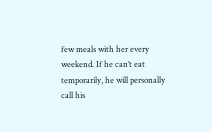few meals with her every weekend. If he can’t eat temporarily, he will personally call his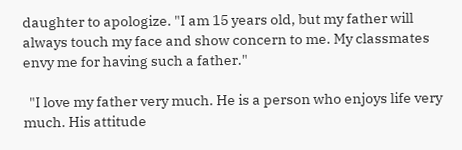daughter to apologize. "I am 15 years old, but my father will always touch my face and show concern to me. My classmates envy me for having such a father."

  "I love my father very much. He is a person who enjoys life very much. His attitude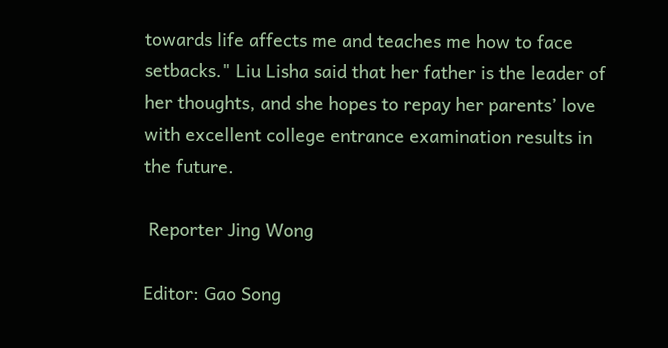towards life affects me and teaches me how to face setbacks." Liu Lisha said that her father is the leader of her thoughts, and she hopes to repay her parents’ love with excellent college entrance examination results in the future.

 Reporter Jing Wong

Editor: Gao Song